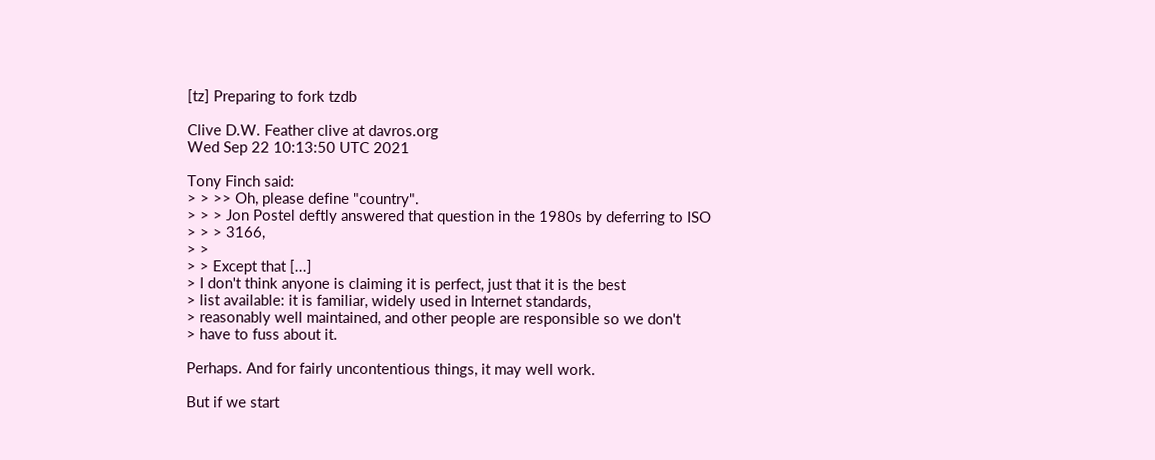[tz] Preparing to fork tzdb

Clive D.W. Feather clive at davros.org
Wed Sep 22 10:13:50 UTC 2021

Tony Finch said:
> > >> Oh, please define "country".
> > > Jon Postel deftly answered that question in the 1980s by deferring to ISO
> > > 3166,
> >
> > Except that [...]
> I don't think anyone is claiming it is perfect, just that it is the best
> list available: it is familiar, widely used in Internet standards,
> reasonably well maintained, and other people are responsible so we don't
> have to fuss about it.

Perhaps. And for fairly uncontentious things, it may well work.

But if we start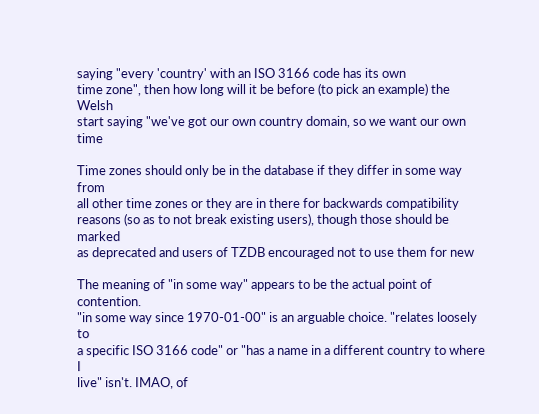saying "every 'country' with an ISO 3166 code has its own
time zone", then how long will it be before (to pick an example) the Welsh
start saying "we've got our own country domain, so we want our own time

Time zones should only be in the database if they differ in some way from
all other time zones or they are in there for backwards compatibility
reasons (so as to not break existing users), though those should be marked
as deprecated and users of TZDB encouraged not to use them for new

The meaning of "in some way" appears to be the actual point of contention.
"in some way since 1970-01-00" is an arguable choice. "relates loosely to
a specific ISO 3166 code" or "has a name in a different country to where I
live" isn't. IMAO, of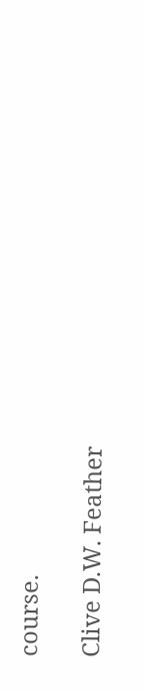course.

Clive D.W. Feather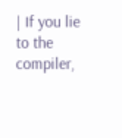| If you lie to the compiler,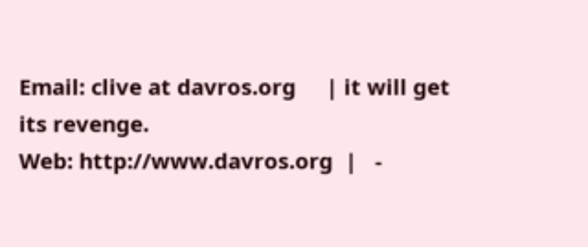Email: clive at davros.org     | it will get its revenge.
Web: http://www.davros.org  |   -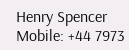Henry Spencer
Mobile: +44 7973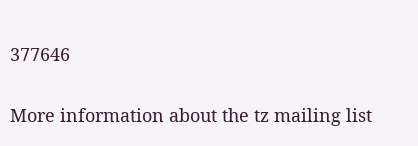377646

More information about the tz mailing list